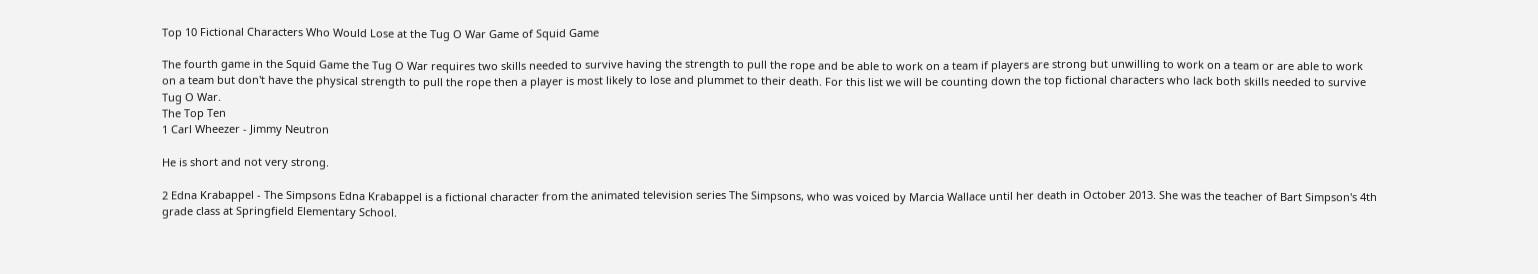Top 10 Fictional Characters Who Would Lose at the Tug O War Game of Squid Game

The fourth game in the Squid Game the Tug O War requires two skills needed to survive having the strength to pull the rope and be able to work on a team if players are strong but unwilling to work on a team or are able to work on a team but don't have the physical strength to pull the rope then a player is most likely to lose and plummet to their death. For this list we will be counting down the top fictional characters who lack both skills needed to survive Tug O War.
The Top Ten
1 Carl Wheezer - Jimmy Neutron

He is short and not very strong.

2 Edna Krabappel - The Simpsons Edna Krabappel is a fictional character from the animated television series The Simpsons, who was voiced by Marcia Wallace until her death in October 2013. She was the teacher of Bart Simpson's 4th grade class at Springfield Elementary School.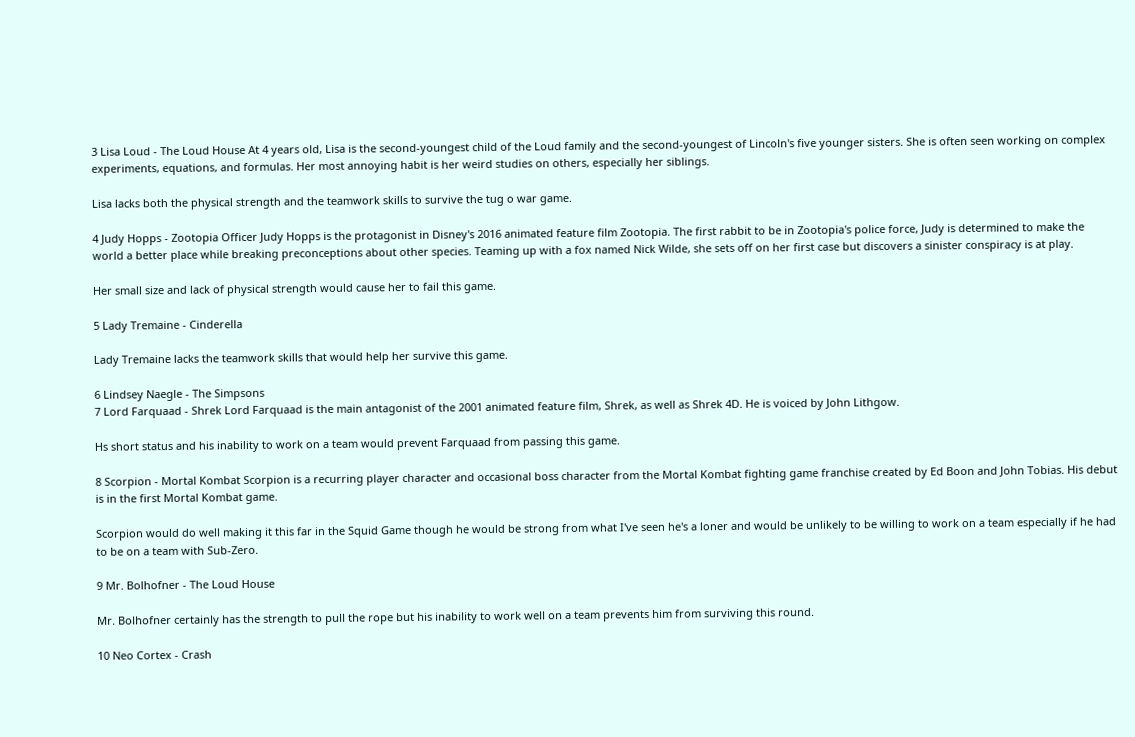3 Lisa Loud - The Loud House At 4 years old, Lisa is the second-youngest child of the Loud family and the second-youngest of Lincoln's five younger sisters. She is often seen working on complex experiments, equations, and formulas. Her most annoying habit is her weird studies on others, especially her siblings.

Lisa lacks both the physical strength and the teamwork skills to survive the tug o war game.

4 Judy Hopps - Zootopia Officer Judy Hopps is the protagonist in Disney's 2016 animated feature film Zootopia. The first rabbit to be in Zootopia's police force, Judy is determined to make the world a better place while breaking preconceptions about other species. Teaming up with a fox named Nick Wilde, she sets off on her first case but discovers a sinister conspiracy is at play.

Her small size and lack of physical strength would cause her to fail this game.

5 Lady Tremaine - Cinderella

Lady Tremaine lacks the teamwork skills that would help her survive this game.

6 Lindsey Naegle - The Simpsons
7 Lord Farquaad - Shrek Lord Farquaad is the main antagonist of the 2001 animated feature film, Shrek, as well as Shrek 4D. He is voiced by John Lithgow.

Hs short status and his inability to work on a team would prevent Farquaad from passing this game.

8 Scorpion - Mortal Kombat Scorpion is a recurring player character and occasional boss character from the Mortal Kombat fighting game franchise created by Ed Boon and John Tobias. His debut is in the first Mortal Kombat game.

Scorpion would do well making it this far in the Squid Game though he would be strong from what I've seen he's a loner and would be unlikely to be willing to work on a team especially if he had to be on a team with Sub-Zero.

9 Mr. Bolhofner - The Loud House

Mr. Bolhofner certainly has the strength to pull the rope but his inability to work well on a team prevents him from surviving this round.

10 Neo Cortex - Crash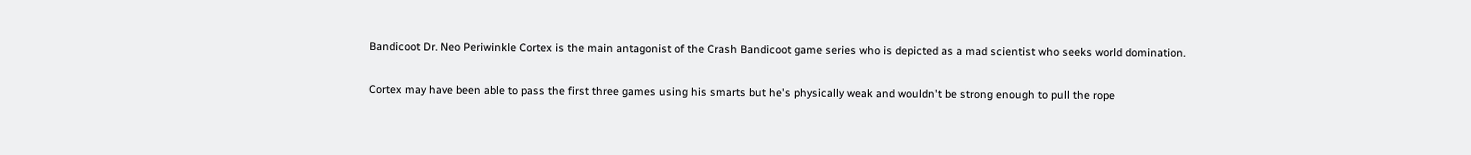Bandicoot Dr. Neo Periwinkle Cortex is the main antagonist of the Crash Bandicoot game series who is depicted as a mad scientist who seeks world domination.

Cortex may have been able to pass the first three games using his smarts but he's physically weak and wouldn't be strong enough to pull the rope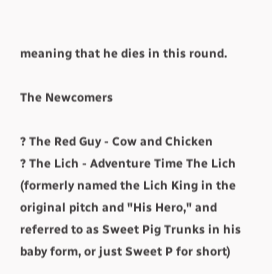meaning that he dies in this round.

The Newcomers

? The Red Guy - Cow and Chicken
? The Lich - Adventure Time The Lich (formerly named the Lich King in the original pitch and "His Hero," and referred to as Sweet Pig Trunks in his baby form, or just Sweet P for short)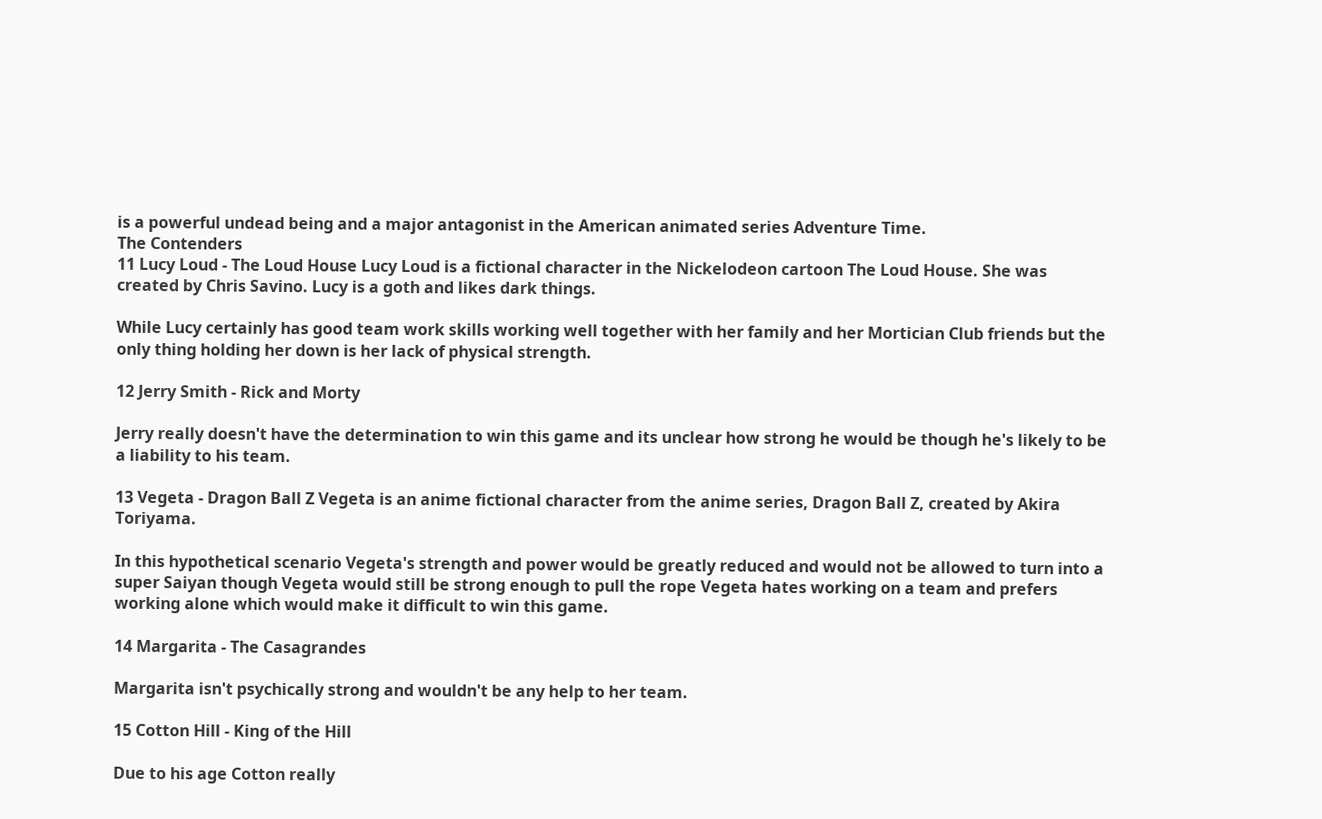is a powerful undead being and a major antagonist in the American animated series Adventure Time.
The Contenders
11 Lucy Loud - The Loud House Lucy Loud is a fictional character in the Nickelodeon cartoon The Loud House. She was created by Chris Savino. Lucy is a goth and likes dark things.

While Lucy certainly has good team work skills working well together with her family and her Mortician Club friends but the only thing holding her down is her lack of physical strength.

12 Jerry Smith - Rick and Morty

Jerry really doesn't have the determination to win this game and its unclear how strong he would be though he's likely to be a liability to his team.

13 Vegeta - Dragon Ball Z Vegeta is an anime fictional character from the anime series, Dragon Ball Z, created by Akira Toriyama.

In this hypothetical scenario Vegeta's strength and power would be greatly reduced and would not be allowed to turn into a super Saiyan though Vegeta would still be strong enough to pull the rope Vegeta hates working on a team and prefers working alone which would make it difficult to win this game.

14 Margarita - The Casagrandes

Margarita isn't psychically strong and wouldn't be any help to her team.

15 Cotton Hill - King of the Hill

Due to his age Cotton really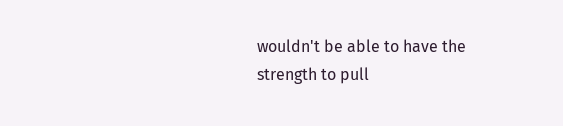wouldn't be able to have the strength to pull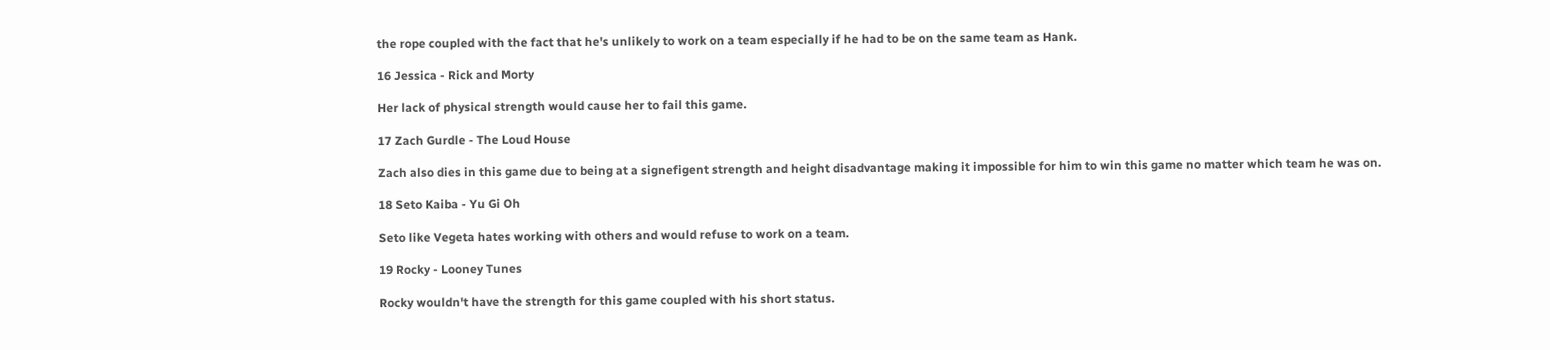the rope coupled with the fact that he's unlikely to work on a team especially if he had to be on the same team as Hank.

16 Jessica - Rick and Morty

Her lack of physical strength would cause her to fail this game.

17 Zach Gurdle - The Loud House

Zach also dies in this game due to being at a signefigent strength and height disadvantage making it impossible for him to win this game no matter which team he was on.

18 Seto Kaiba - Yu Gi Oh

Seto like Vegeta hates working with others and would refuse to work on a team.

19 Rocky - Looney Tunes

Rocky wouldn't have the strength for this game coupled with his short status.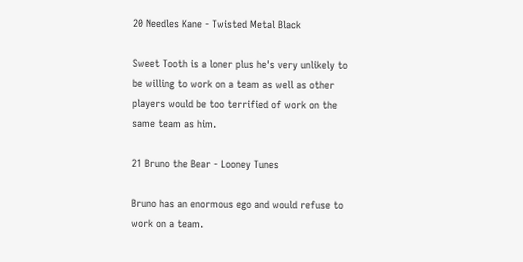20 Needles Kane - Twisted Metal Black

Sweet Tooth is a loner plus he's very unlikely to be willing to work on a team as well as other players would be too terrified of work on the same team as him.

21 Bruno the Bear - Looney Tunes

Bruno has an enormous ego and would refuse to work on a team.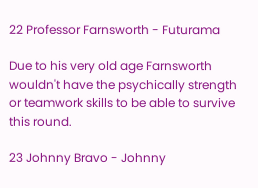22 Professor Farnsworth - Futurama

Due to his very old age Farnsworth wouldn't have the psychically strength or teamwork skills to be able to survive this round.

23 Johnny Bravo - Johnny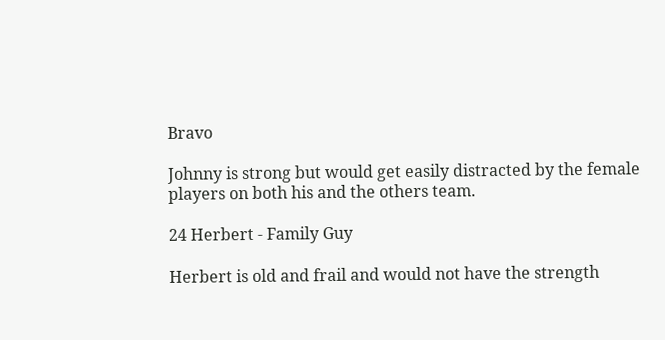Bravo

Johnny is strong but would get easily distracted by the female players on both his and the others team.

24 Herbert - Family Guy

Herbert is old and frail and would not have the strength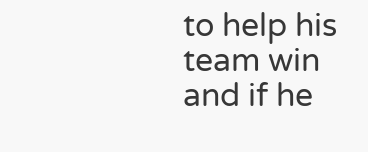to help his team win and if he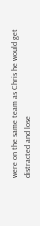were on the same team as Chris he would get distracted and lose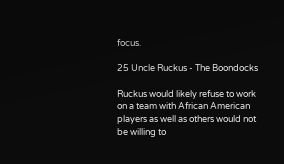focus.

25 Uncle Ruckus - The Boondocks

Ruckus would likely refuse to work on a team with African American players as well as others would not be willing to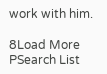work with him.

8Load More
PSearch List